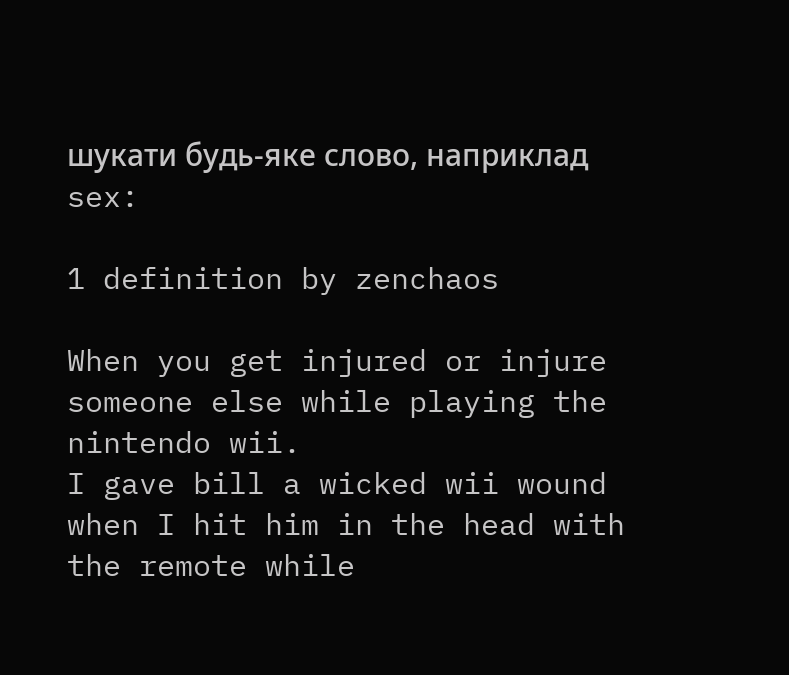шукати будь-яке слово, наприклад sex:

1 definition by zenchaos

When you get injured or injure someone else while playing the nintendo wii.
I gave bill a wicked wii wound when I hit him in the head with the remote while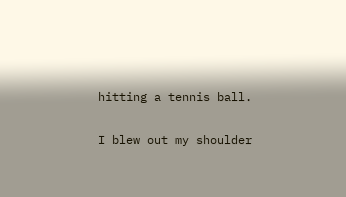hitting a tennis ball.

I blew out my shoulder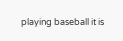playing baseball it is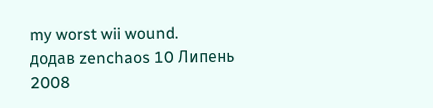my worst wii wound.
додав zenchaos 10 Липень 2008